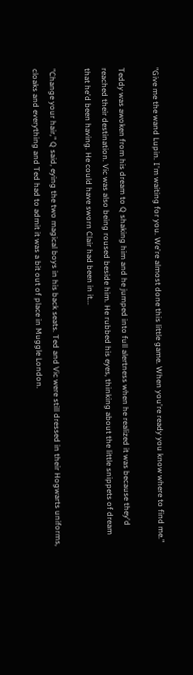"Give me the wand Lupin. I'm waiting for you. We're almost done this little game. When you're ready you know where to find me."

Teddy was awoken from his dream to Q shaking him and he jumped into full alertness when he realized it was because they'd reached their destination. Vic was also being roused beside him. He rubbed his eyes, thinking about the little snippets of dream that he'd been having. He could have sworn Clair had been in it...

"Change your hair," Q said, eying the two magical boys in his back seats. Ted and Vic were still dressed in their Hogwarts uniforms, cloaks and everything and Ted had to admit it was a bit out of place in Muggle London.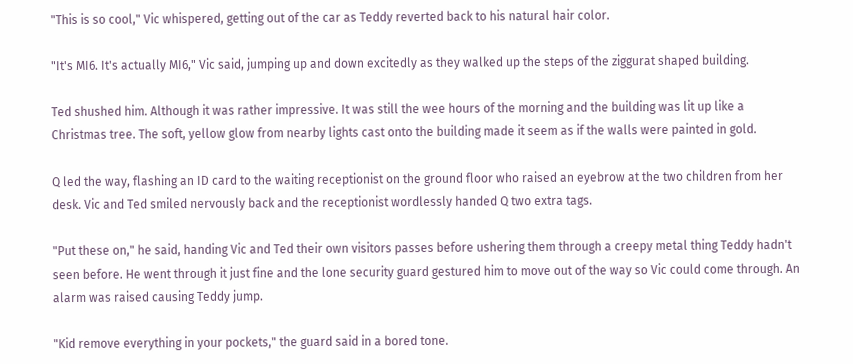"This is so cool," Vic whispered, getting out of the car as Teddy reverted back to his natural hair color.

"It's MI6. It's actually MI6," Vic said, jumping up and down excitedly as they walked up the steps of the ziggurat shaped building.

Ted shushed him. Although it was rather impressive. It was still the wee hours of the morning and the building was lit up like a Christmas tree. The soft, yellow glow from nearby lights cast onto the building made it seem as if the walls were painted in gold.

Q led the way, flashing an ID card to the waiting receptionist on the ground floor who raised an eyebrow at the two children from her desk. Vic and Ted smiled nervously back and the receptionist wordlessly handed Q two extra tags.

"Put these on," he said, handing Vic and Ted their own visitors passes before ushering them through a creepy metal thing Teddy hadn't seen before. He went through it just fine and the lone security guard gestured him to move out of the way so Vic could come through. An alarm was raised causing Teddy jump.

"Kid remove everything in your pockets," the guard said in a bored tone.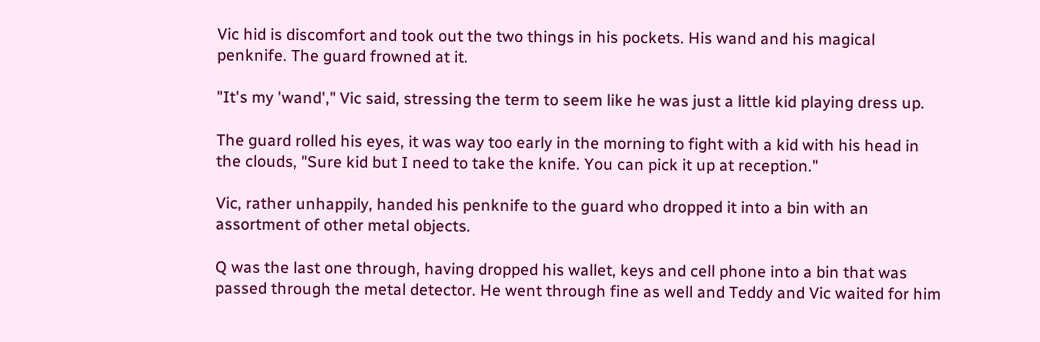Vic hid is discomfort and took out the two things in his pockets. His wand and his magical penknife. The guard frowned at it.

"It's my 'wand'," Vic said, stressing the term to seem like he was just a little kid playing dress up.

The guard rolled his eyes, it was way too early in the morning to fight with a kid with his head in the clouds, "Sure kid but I need to take the knife. You can pick it up at reception."

Vic, rather unhappily, handed his penknife to the guard who dropped it into a bin with an assortment of other metal objects.

Q was the last one through, having dropped his wallet, keys and cell phone into a bin that was passed through the metal detector. He went through fine as well and Teddy and Vic waited for him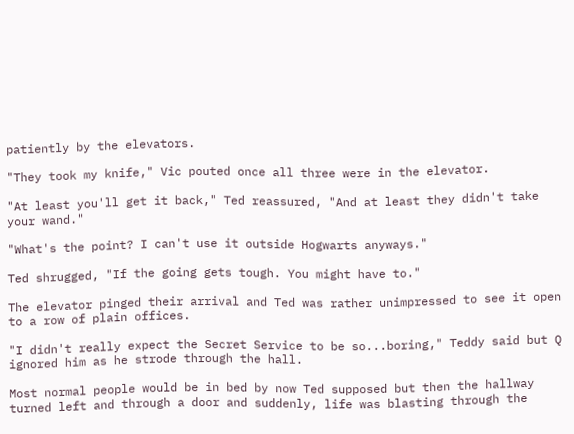patiently by the elevators.

"They took my knife," Vic pouted once all three were in the elevator.

"At least you'll get it back," Ted reassured, "And at least they didn't take your wand."

"What's the point? I can't use it outside Hogwarts anyways."

Ted shrugged, "If the going gets tough. You might have to."

The elevator pinged their arrival and Ted was rather unimpressed to see it open to a row of plain offices.

"I didn't really expect the Secret Service to be so...boring," Teddy said but Q ignored him as he strode through the hall.

Most normal people would be in bed by now Ted supposed but then the hallway turned left and through a door and suddenly, life was blasting through the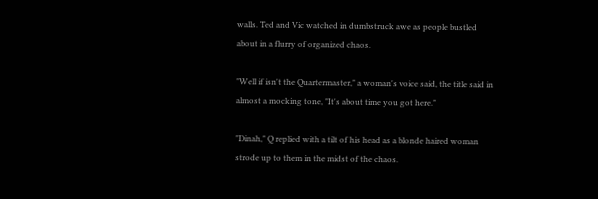walls. Ted and Vic watched in dumbstruck awe as people bustled about in a flurry of organized chaos.

"Well if isn't the Quartermaster," a woman's voice said, the title said in almost a mocking tone, "It's about time you got here."

"Dinah," Q replied with a tilt of his head as a blonde haired woman strode up to them in the midst of the chaos.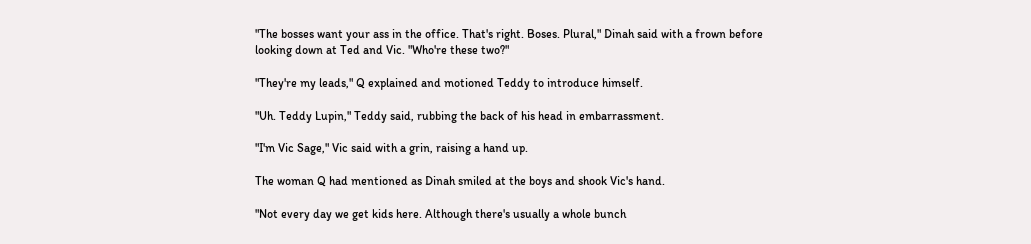"The bosses want your ass in the office. That's right. Boses. Plural," Dinah said with a frown before looking down at Ted and Vic. "Who're these two?"

"They're my leads," Q explained and motioned Teddy to introduce himself.

"Uh. Teddy Lupin," Teddy said, rubbing the back of his head in embarrassment.

"I'm Vic Sage," Vic said with a grin, raising a hand up.

The woman Q had mentioned as Dinah smiled at the boys and shook Vic's hand.

"Not every day we get kids here. Although there's usually a whole bunch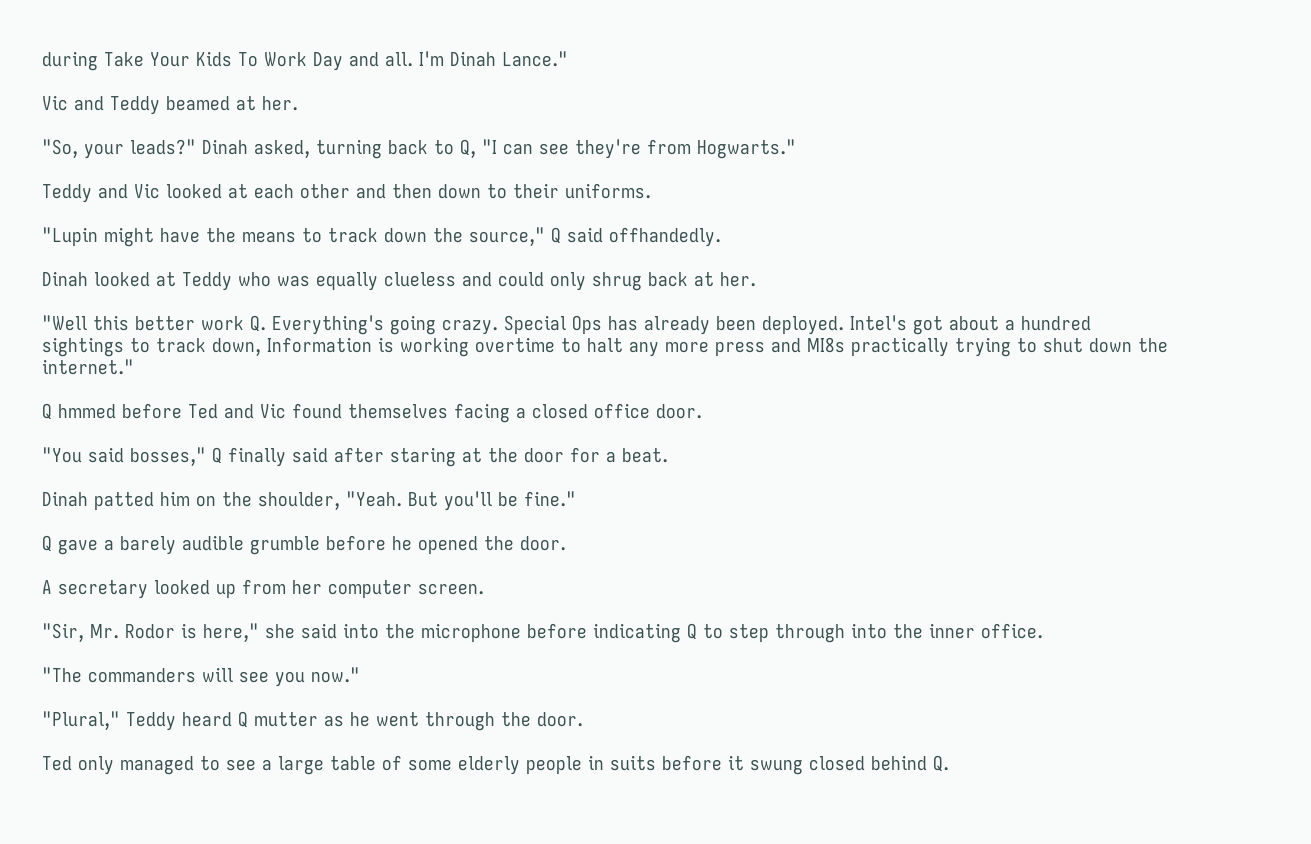during Take Your Kids To Work Day and all. I'm Dinah Lance."

Vic and Teddy beamed at her.

"So, your leads?" Dinah asked, turning back to Q, "I can see they're from Hogwarts."

Teddy and Vic looked at each other and then down to their uniforms.

"Lupin might have the means to track down the source," Q said offhandedly.

Dinah looked at Teddy who was equally clueless and could only shrug back at her.

"Well this better work Q. Everything's going crazy. Special Ops has already been deployed. Intel's got about a hundred sightings to track down, Information is working overtime to halt any more press and MI8s practically trying to shut down the internet."

Q hmmed before Ted and Vic found themselves facing a closed office door.

"You said bosses," Q finally said after staring at the door for a beat.

Dinah patted him on the shoulder, "Yeah. But you'll be fine."

Q gave a barely audible grumble before he opened the door.

A secretary looked up from her computer screen.

"Sir, Mr. Rodor is here," she said into the microphone before indicating Q to step through into the inner office.

"The commanders will see you now."

"Plural," Teddy heard Q mutter as he went through the door.

Ted only managed to see a large table of some elderly people in suits before it swung closed behind Q.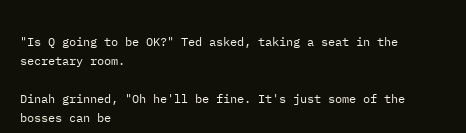"Is Q going to be OK?" Ted asked, taking a seat in the secretary room.

Dinah grinned, "Oh he'll be fine. It's just some of the bosses can be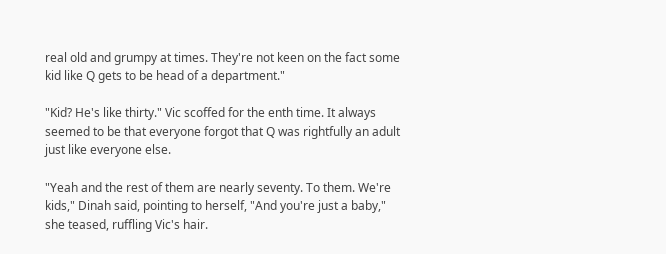real old and grumpy at times. They're not keen on the fact some kid like Q gets to be head of a department."

"Kid? He's like thirty." Vic scoffed for the enth time. It always seemed to be that everyone forgot that Q was rightfully an adult just like everyone else.

"Yeah and the rest of them are nearly seventy. To them. We're kids," Dinah said, pointing to herself, "And you're just a baby," she teased, ruffling Vic's hair.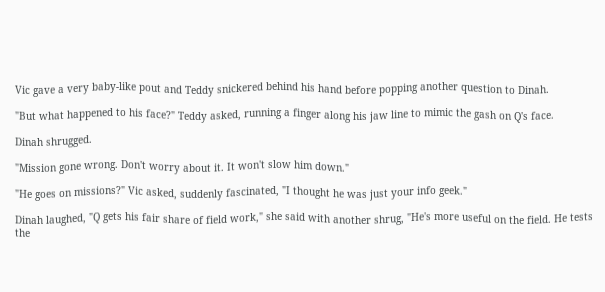Vic gave a very baby-like pout and Teddy snickered behind his hand before popping another question to Dinah.

"But what happened to his face?" Teddy asked, running a finger along his jaw line to mimic the gash on Q's face.

Dinah shrugged.

"Mission gone wrong. Don't worry about it. It won't slow him down."

"He goes on missions?" Vic asked, suddenly fascinated, "I thought he was just your info geek."

Dinah laughed, "Q gets his fair share of field work," she said with another shrug, "He's more useful on the field. He tests the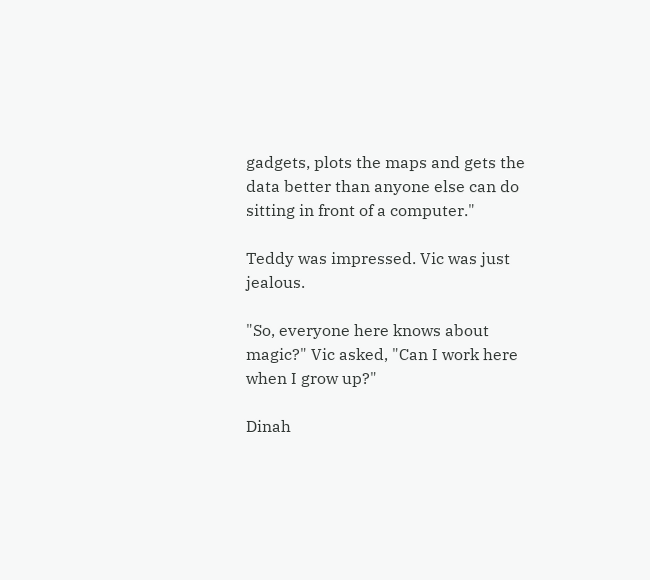gadgets, plots the maps and gets the data better than anyone else can do sitting in front of a computer."

Teddy was impressed. Vic was just jealous.

"So, everyone here knows about magic?" Vic asked, "Can I work here when I grow up?"

Dinah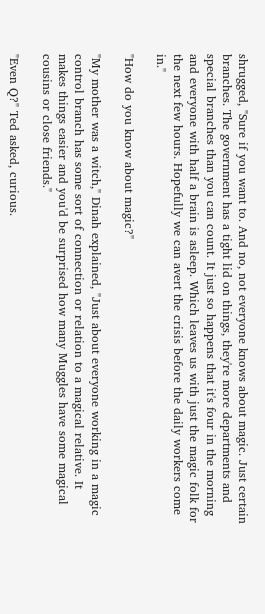shrugged, "Sure if you want to. And no, not everyone knows about magic. Just certain branches. The government has a tight lid on things, they're more departments and special branches than you can count. It just so happens that it's four in the morning and everyone with half a brain is asleep. Which leaves us with just the magic folk for the next few hours. Hopefully we can avert the crisis before the daily workers come in."

"How do you know about magic?"

"My mother was a witch," Dinah explained, "Just about everyone working in a magic control branch has some sort of connection or relation to a magical relative. It makes things easier and you'd be surprised how many Muggles have some magical cousins or close friends."

"Even Q?" Ted asked, curious.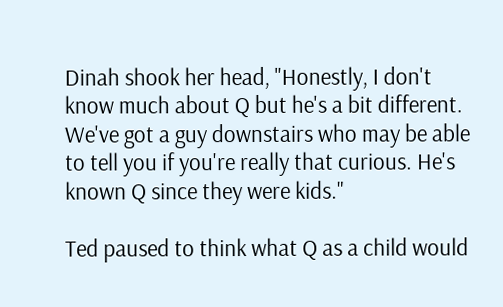Dinah shook her head, "Honestly, I don't know much about Q but he's a bit different. We've got a guy downstairs who may be able to tell you if you're really that curious. He's known Q since they were kids."

Ted paused to think what Q as a child would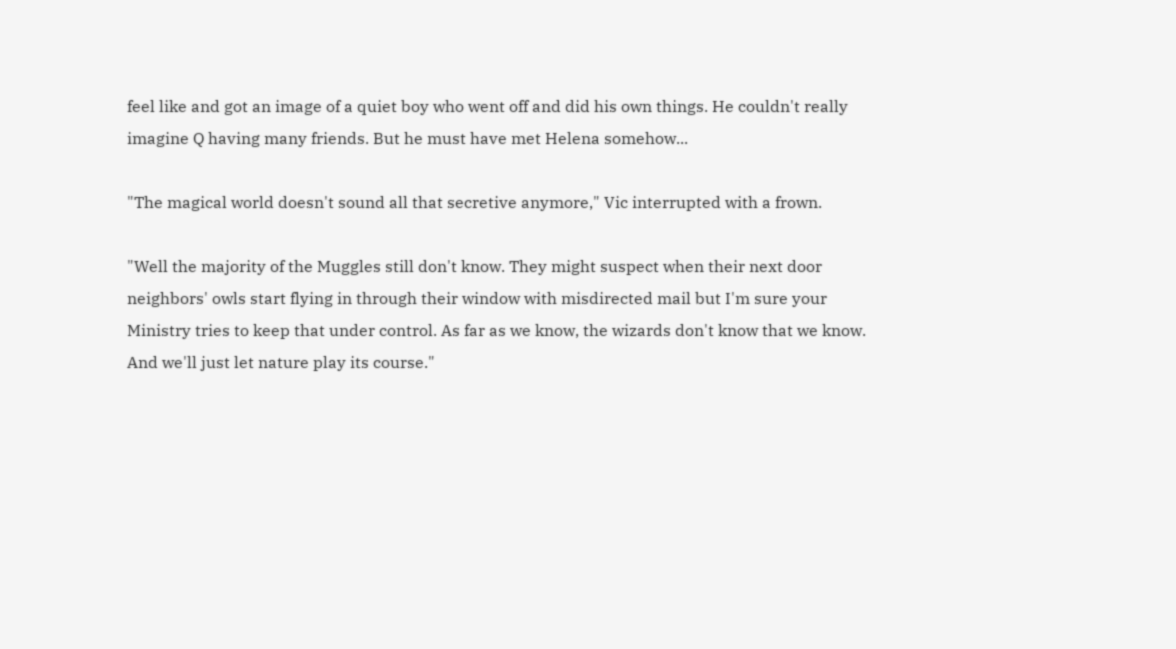feel like and got an image of a quiet boy who went off and did his own things. He couldn't really imagine Q having many friends. But he must have met Helena somehow...

"The magical world doesn't sound all that secretive anymore," Vic interrupted with a frown.

"Well the majority of the Muggles still don't know. They might suspect when their next door neighbors' owls start flying in through their window with misdirected mail but I'm sure your Ministry tries to keep that under control. As far as we know, the wizards don't know that we know. And we'll just let nature play its course."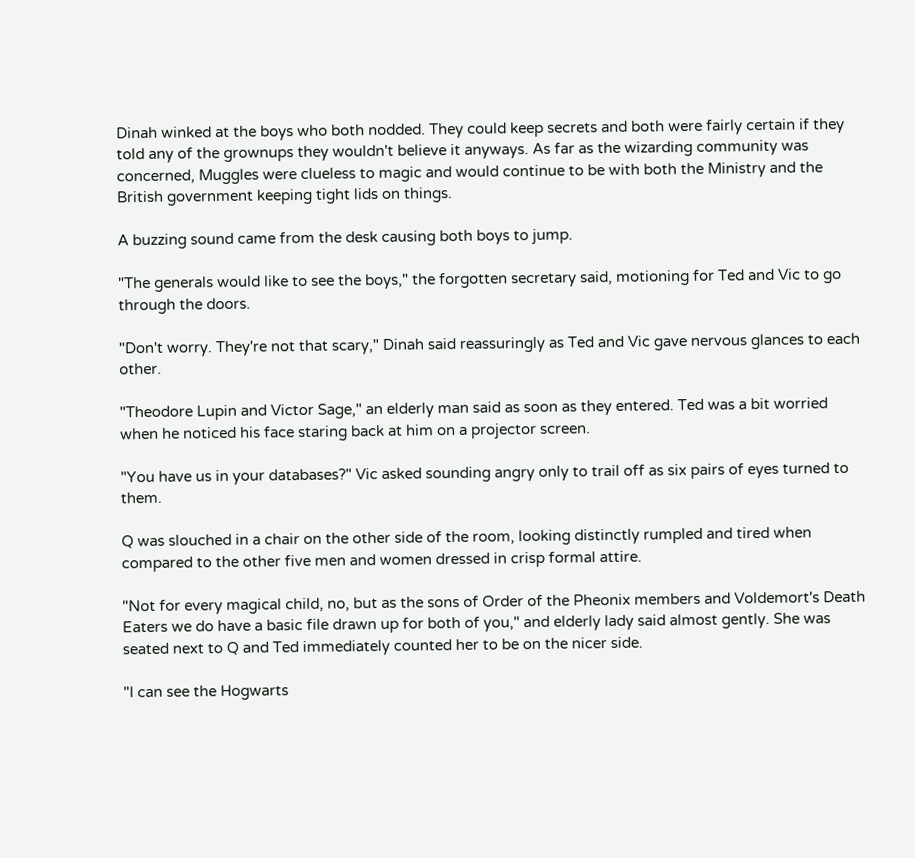Dinah winked at the boys who both nodded. They could keep secrets and both were fairly certain if they told any of the grownups they wouldn't believe it anyways. As far as the wizarding community was concerned, Muggles were clueless to magic and would continue to be with both the Ministry and the British government keeping tight lids on things.

A buzzing sound came from the desk causing both boys to jump.

"The generals would like to see the boys," the forgotten secretary said, motioning for Ted and Vic to go through the doors.

"Don't worry. They're not that scary," Dinah said reassuringly as Ted and Vic gave nervous glances to each other.

"Theodore Lupin and Victor Sage," an elderly man said as soon as they entered. Ted was a bit worried when he noticed his face staring back at him on a projector screen.

"You have us in your databases?" Vic asked sounding angry only to trail off as six pairs of eyes turned to them.

Q was slouched in a chair on the other side of the room, looking distinctly rumpled and tired when compared to the other five men and women dressed in crisp formal attire.

"Not for every magical child, no, but as the sons of Order of the Pheonix members and Voldemort's Death Eaters we do have a basic file drawn up for both of you," and elderly lady said almost gently. She was seated next to Q and Ted immediately counted her to be on the nicer side.

"I can see the Hogwarts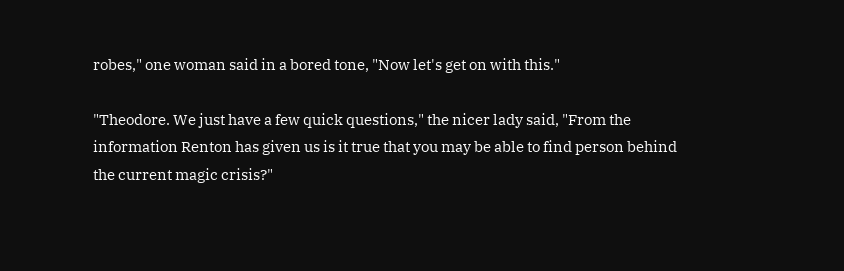robes," one woman said in a bored tone, "Now let's get on with this."

"Theodore. We just have a few quick questions," the nicer lady said, "From the information Renton has given us is it true that you may be able to find person behind the current magic crisis?"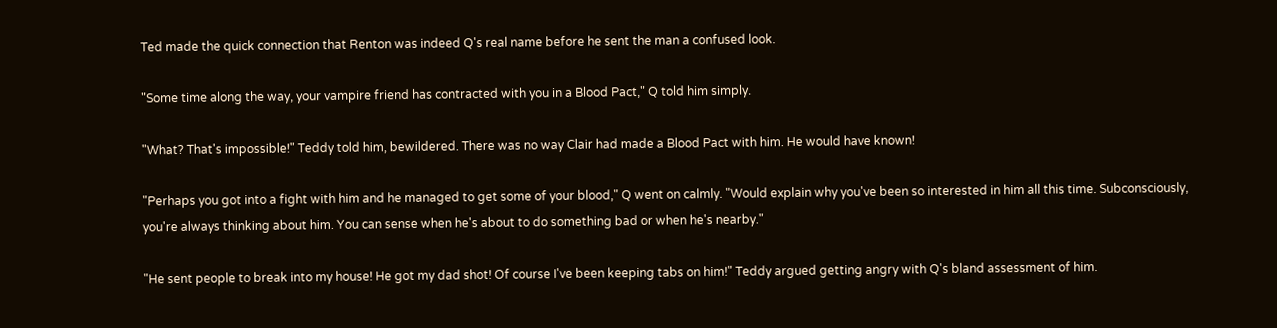Ted made the quick connection that Renton was indeed Q's real name before he sent the man a confused look.

"Some time along the way, your vampire friend has contracted with you in a Blood Pact," Q told him simply.

"What? That's impossible!" Teddy told him, bewildered. There was no way Clair had made a Blood Pact with him. He would have known!

"Perhaps you got into a fight with him and he managed to get some of your blood," Q went on calmly. "Would explain why you've been so interested in him all this time. Subconsciously, you're always thinking about him. You can sense when he's about to do something bad or when he's nearby."

"He sent people to break into my house! He got my dad shot! Of course I've been keeping tabs on him!" Teddy argued getting angry with Q's bland assessment of him.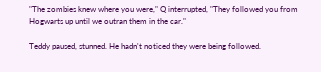"The zombies knew where you were," Q interrupted, "They followed you from Hogwarts up until we outran them in the car."

Teddy paused, stunned. He hadn't noticed they were being followed.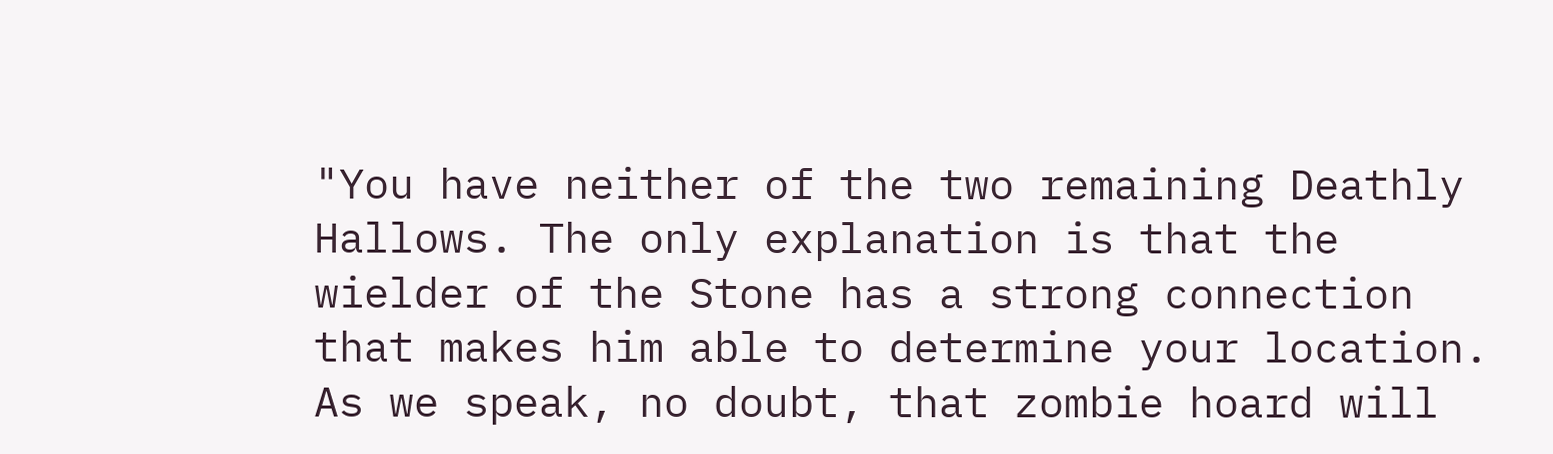"You have neither of the two remaining Deathly Hallows. The only explanation is that the wielder of the Stone has a strong connection that makes him able to determine your location. As we speak, no doubt, that zombie hoard will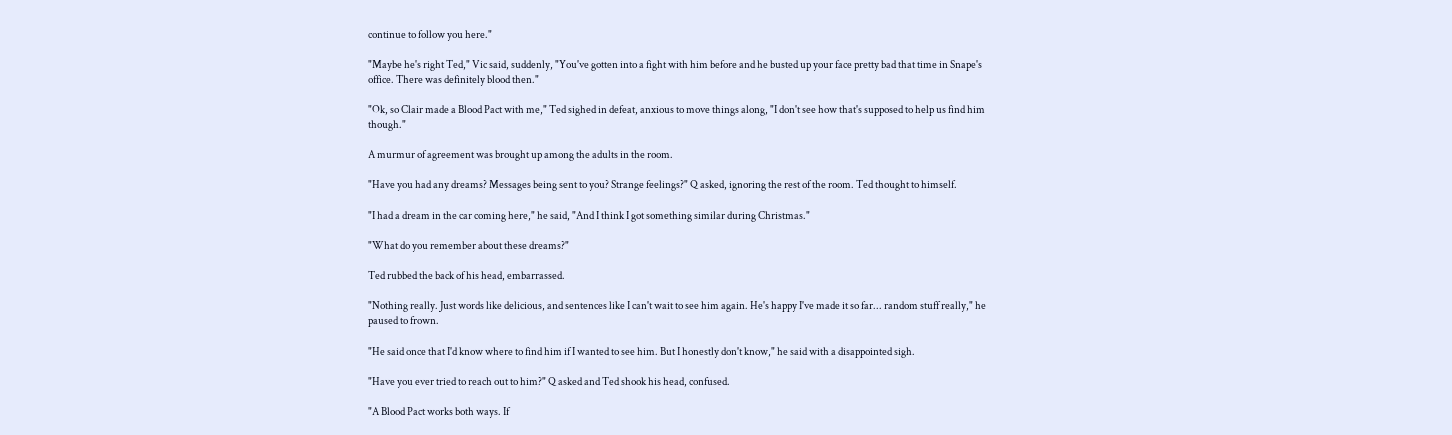continue to follow you here."

"Maybe he's right Ted," Vic said, suddenly, "You've gotten into a fight with him before and he busted up your face pretty bad that time in Snape's office. There was definitely blood then."

"Ok, so Clair made a Blood Pact with me," Ted sighed in defeat, anxious to move things along, "I don't see how that's supposed to help us find him though."

A murmur of agreement was brought up among the adults in the room.

"Have you had any dreams? Messages being sent to you? Strange feelings?" Q asked, ignoring the rest of the room. Ted thought to himself.

"I had a dream in the car coming here," he said, "And I think I got something similar during Christmas."

"What do you remember about these dreams?"

Ted rubbed the back of his head, embarrassed.

"Nothing really. Just words like delicious, and sentences like I can't wait to see him again. He's happy I've made it so far... random stuff really," he paused to frown.

"He said once that I'd know where to find him if I wanted to see him. But I honestly don't know," he said with a disappointed sigh.

"Have you ever tried to reach out to him?" Q asked and Ted shook his head, confused.

"A Blood Pact works both ways. If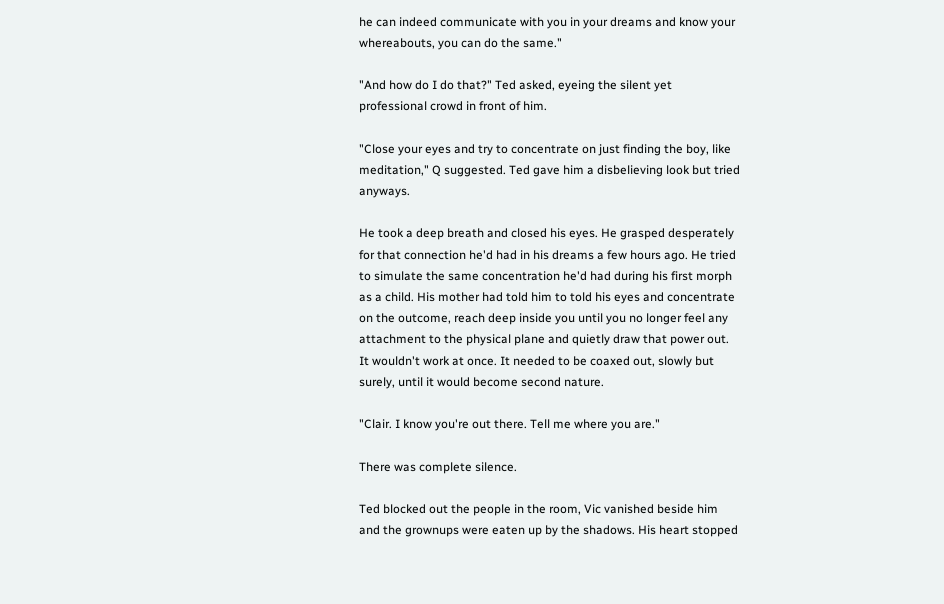he can indeed communicate with you in your dreams and know your whereabouts, you can do the same."

"And how do I do that?" Ted asked, eyeing the silent yet professional crowd in front of him.

"Close your eyes and try to concentrate on just finding the boy, like meditation," Q suggested. Ted gave him a disbelieving look but tried anyways.

He took a deep breath and closed his eyes. He grasped desperately for that connection he'd had in his dreams a few hours ago. He tried to simulate the same concentration he'd had during his first morph as a child. His mother had told him to told his eyes and concentrate on the outcome, reach deep inside you until you no longer feel any attachment to the physical plane and quietly draw that power out. It wouldn't work at once. It needed to be coaxed out, slowly but surely, until it would become second nature.

"Clair. I know you're out there. Tell me where you are."

There was complete silence.

Ted blocked out the people in the room, Vic vanished beside him and the grownups were eaten up by the shadows. His heart stopped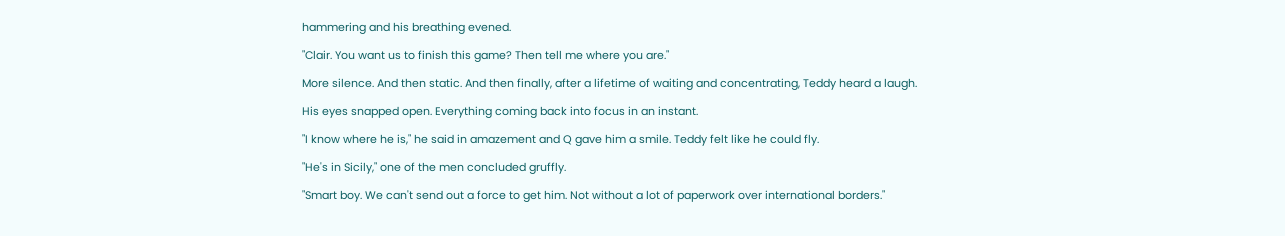hammering and his breathing evened.

"Clair. You want us to finish this game? Then tell me where you are."

More silence. And then static. And then finally, after a lifetime of waiting and concentrating, Teddy heard a laugh.

His eyes snapped open. Everything coming back into focus in an instant.

"I know where he is," he said in amazement and Q gave him a smile. Teddy felt like he could fly.

"He's in Sicily," one of the men concluded gruffly.

"Smart boy. We can't send out a force to get him. Not without a lot of paperwork over international borders."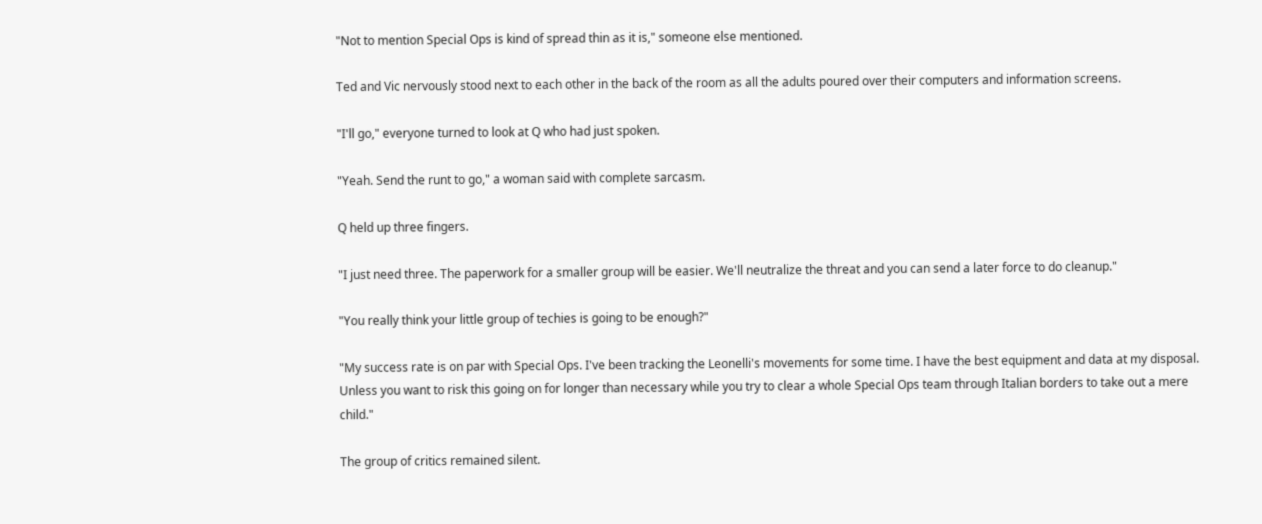"Not to mention Special Ops is kind of spread thin as it is," someone else mentioned.

Ted and Vic nervously stood next to each other in the back of the room as all the adults poured over their computers and information screens.

"I'll go," everyone turned to look at Q who had just spoken.

"Yeah. Send the runt to go," a woman said with complete sarcasm.

Q held up three fingers.

"I just need three. The paperwork for a smaller group will be easier. We'll neutralize the threat and you can send a later force to do cleanup."

"You really think your little group of techies is going to be enough?"

"My success rate is on par with Special Ops. I've been tracking the Leonelli's movements for some time. I have the best equipment and data at my disposal. Unless you want to risk this going on for longer than necessary while you try to clear a whole Special Ops team through Italian borders to take out a mere child."

The group of critics remained silent.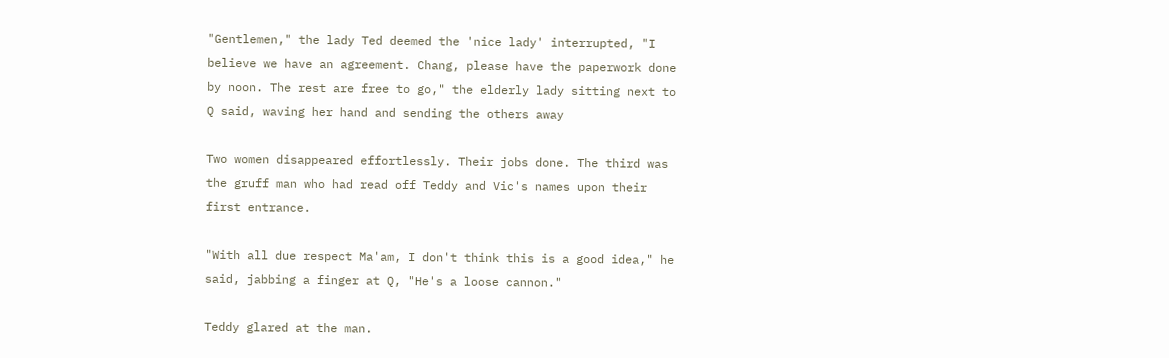"Gentlemen," the lady Ted deemed the 'nice lady' interrupted, "I believe we have an agreement. Chang, please have the paperwork done by noon. The rest are free to go," the elderly lady sitting next to Q said, waving her hand and sending the others away

Two women disappeared effortlessly. Their jobs done. The third was the gruff man who had read off Teddy and Vic's names upon their first entrance.

"With all due respect Ma'am, I don't think this is a good idea," he said, jabbing a finger at Q, "He's a loose cannon."

Teddy glared at the man.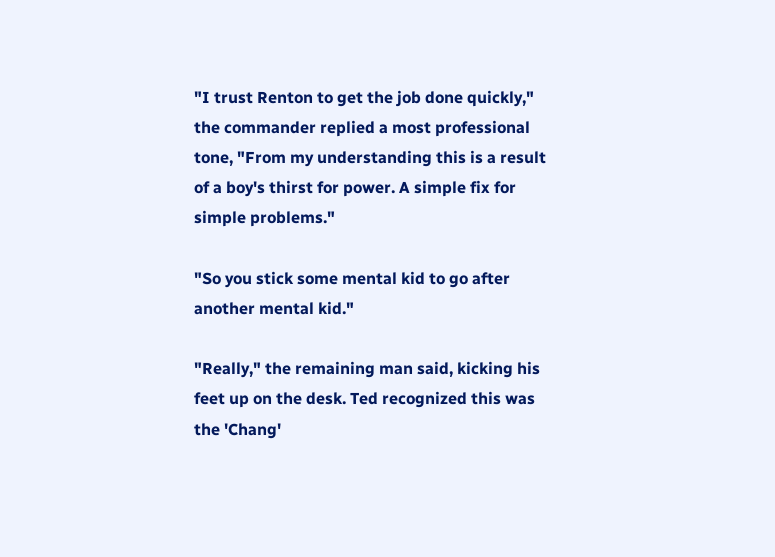"I trust Renton to get the job done quickly," the commander replied a most professional tone, "From my understanding this is a result of a boy's thirst for power. A simple fix for simple problems."

"So you stick some mental kid to go after another mental kid."

"Really," the remaining man said, kicking his feet up on the desk. Ted recognized this was the 'Chang'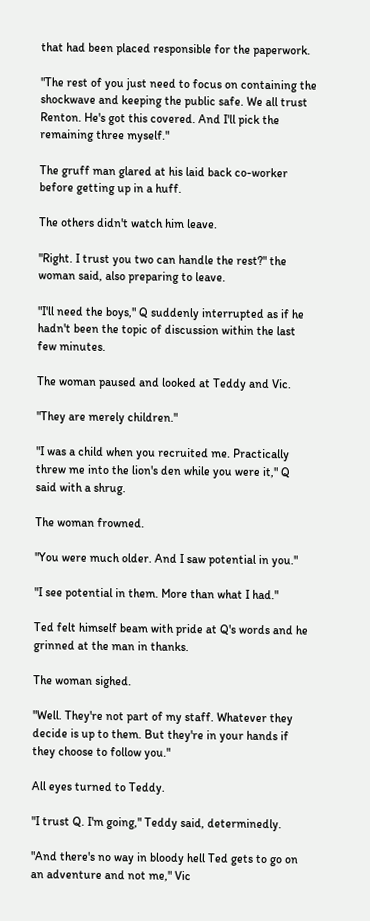that had been placed responsible for the paperwork.

"The rest of you just need to focus on containing the shockwave and keeping the public safe. We all trust Renton. He's got this covered. And I'll pick the remaining three myself."

The gruff man glared at his laid back co-worker before getting up in a huff.

The others didn't watch him leave.

"Right. I trust you two can handle the rest?" the woman said, also preparing to leave.

"I'll need the boys," Q suddenly interrupted as if he hadn't been the topic of discussion within the last few minutes.

The woman paused and looked at Teddy and Vic.

"They are merely children."

"I was a child when you recruited me. Practically threw me into the lion's den while you were it," Q said with a shrug.

The woman frowned.

"You were much older. And I saw potential in you."

"I see potential in them. More than what I had."

Ted felt himself beam with pride at Q's words and he grinned at the man in thanks.

The woman sighed.

"Well. They're not part of my staff. Whatever they decide is up to them. But they're in your hands if they choose to follow you."

All eyes turned to Teddy.

"I trust Q. I'm going," Teddy said, determinedly.

"And there's no way in bloody hell Ted gets to go on an adventure and not me," Vic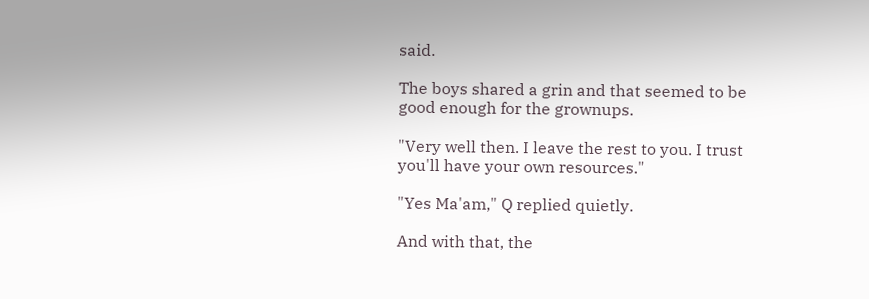said.

The boys shared a grin and that seemed to be good enough for the grownups.

"Very well then. I leave the rest to you. I trust you'll have your own resources."

"Yes Ma'am," Q replied quietly.

And with that, the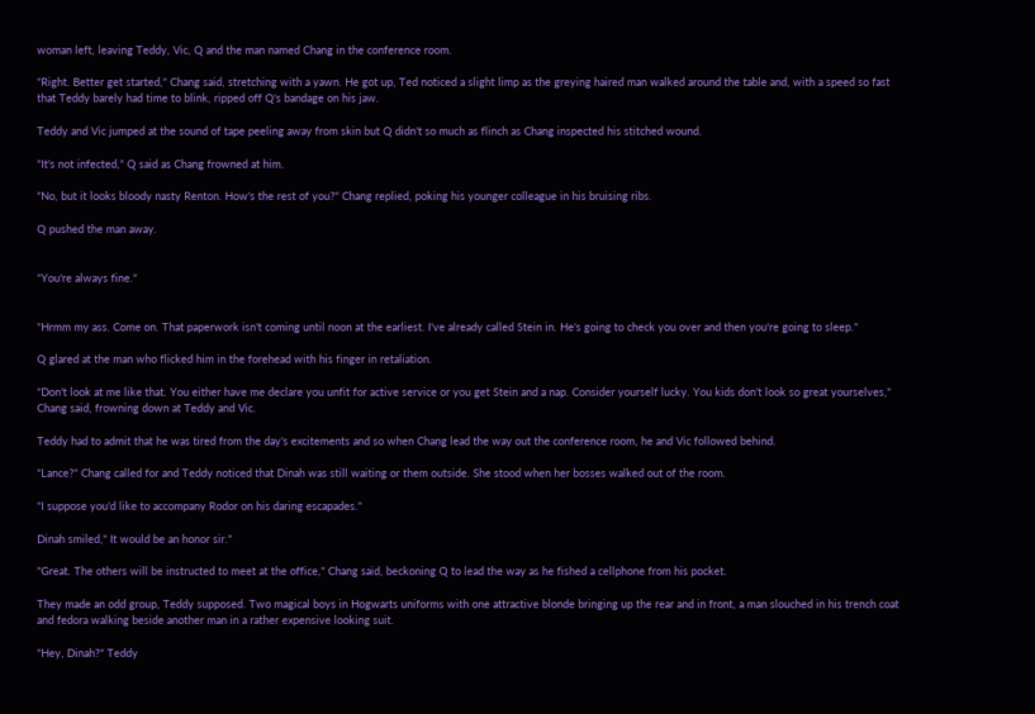woman left, leaving Teddy, Vic, Q and the man named Chang in the conference room.

"Right. Better get started," Chang said, stretching with a yawn. He got up, Ted noticed a slight limp as the greying haired man walked around the table and, with a speed so fast that Teddy barely had time to blink, ripped off Q's bandage on his jaw.

Teddy and Vic jumped at the sound of tape peeling away from skin but Q didn't so much as flinch as Chang inspected his stitched wound.

"It's not infected," Q said as Chang frowned at him.

"No, but it looks bloody nasty Renton. How's the rest of you?" Chang replied, poking his younger colleague in his bruising ribs.

Q pushed the man away.


"You're always fine."


"Hrmm my ass. Come on. That paperwork isn't coming until noon at the earliest. I've already called Stein in. He's going to check you over and then you're going to sleep."

Q glared at the man who flicked him in the forehead with his finger in retaliation.

"Don't look at me like that. You either have me declare you unfit for active service or you get Stein and a nap. Consider yourself lucky. You kids don't look so great yourselves," Chang said, frowning down at Teddy and Vic.

Teddy had to admit that he was tired from the day's excitements and so when Chang lead the way out the conference room, he and Vic followed behind.

"Lance?" Chang called for and Teddy noticed that Dinah was still waiting or them outside. She stood when her bosses walked out of the room.

"I suppose you'd like to accompany Rodor on his daring escapades."

Dinah smiled," It would be an honor sir."

"Great. The others will be instructed to meet at the office," Chang said, beckoning Q to lead the way as he fished a cellphone from his pocket.

They made an odd group, Teddy supposed. Two magical boys in Hogwarts uniforms with one attractive blonde bringing up the rear and in front, a man slouched in his trench coat and fedora walking beside another man in a rather expensive looking suit.

"Hey, Dinah?" Teddy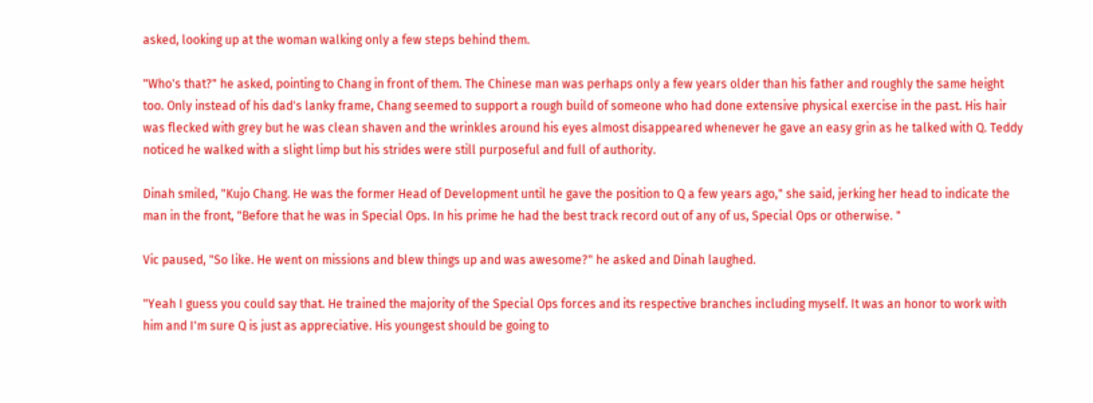asked, looking up at the woman walking only a few steps behind them.

"Who's that?" he asked, pointing to Chang in front of them. The Chinese man was perhaps only a few years older than his father and roughly the same height too. Only instead of his dad's lanky frame, Chang seemed to support a rough build of someone who had done extensive physical exercise in the past. His hair was flecked with grey but he was clean shaven and the wrinkles around his eyes almost disappeared whenever he gave an easy grin as he talked with Q. Teddy noticed he walked with a slight limp but his strides were still purposeful and full of authority.

Dinah smiled, "Kujo Chang. He was the former Head of Development until he gave the position to Q a few years ago," she said, jerking her head to indicate the man in the front, "Before that he was in Special Ops. In his prime he had the best track record out of any of us, Special Ops or otherwise. "

Vic paused, "So like. He went on missions and blew things up and was awesome?" he asked and Dinah laughed.

"Yeah I guess you could say that. He trained the majority of the Special Ops forces and its respective branches including myself. It was an honor to work with him and I'm sure Q is just as appreciative. His youngest should be going to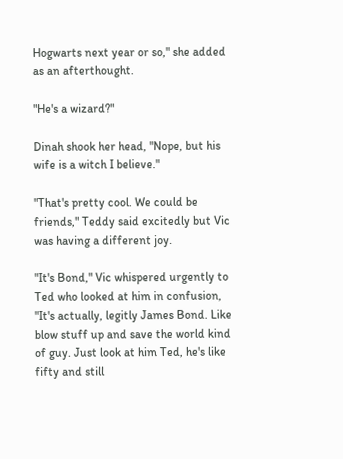Hogwarts next year or so," she added as an afterthought.

"He's a wizard?"

Dinah shook her head, "Nope, but his wife is a witch I believe."

"That's pretty cool. We could be friends," Teddy said excitedly but Vic was having a different joy.

"It's Bond," Vic whispered urgently to Ted who looked at him in confusion, "It's actually, legitly James Bond. Like blow stuff up and save the world kind of guy. Just look at him Ted, he's like fifty and still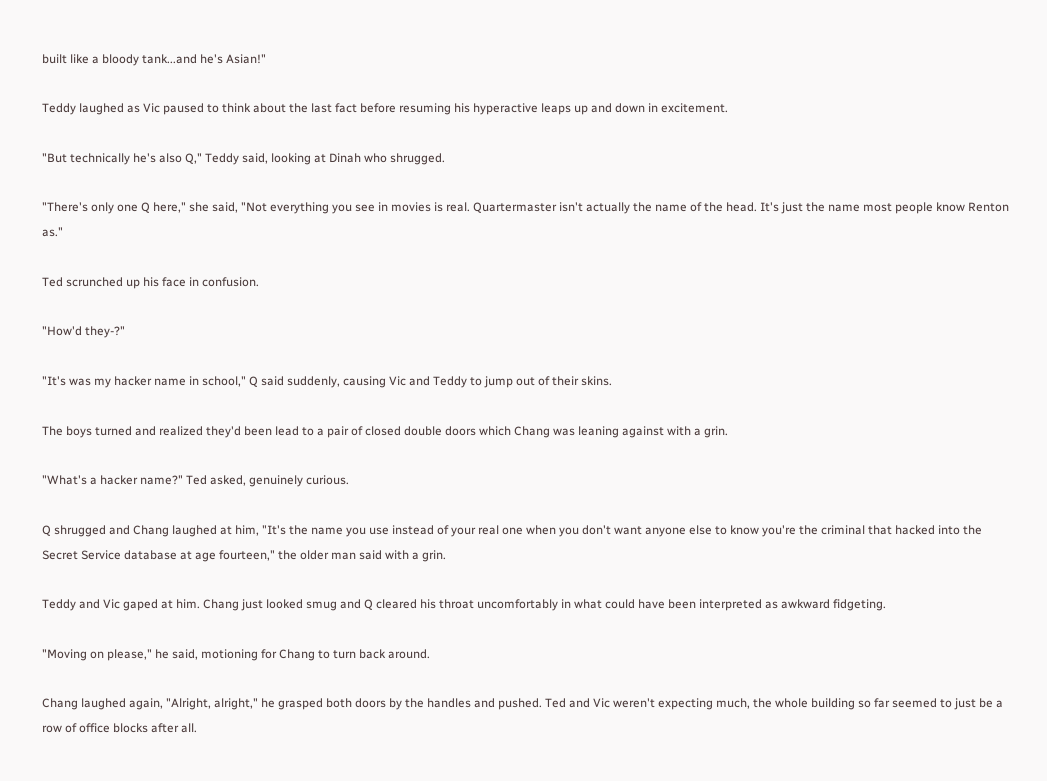built like a bloody tank...and he's Asian!"

Teddy laughed as Vic paused to think about the last fact before resuming his hyperactive leaps up and down in excitement.

"But technically he's also Q," Teddy said, looking at Dinah who shrugged.

"There's only one Q here," she said, "Not everything you see in movies is real. Quartermaster isn't actually the name of the head. It's just the name most people know Renton as."

Ted scrunched up his face in confusion.

"How'd they-?"

"It's was my hacker name in school," Q said suddenly, causing Vic and Teddy to jump out of their skins.

The boys turned and realized they'd been lead to a pair of closed double doors which Chang was leaning against with a grin.

"What's a hacker name?" Ted asked, genuinely curious.

Q shrugged and Chang laughed at him, "It's the name you use instead of your real one when you don't want anyone else to know you're the criminal that hacked into the Secret Service database at age fourteen," the older man said with a grin.

Teddy and Vic gaped at him. Chang just looked smug and Q cleared his throat uncomfortably in what could have been interpreted as awkward fidgeting.

"Moving on please," he said, motioning for Chang to turn back around.

Chang laughed again, "Alright, alright," he grasped both doors by the handles and pushed. Ted and Vic weren't expecting much, the whole building so far seemed to just be a row of office blocks after all.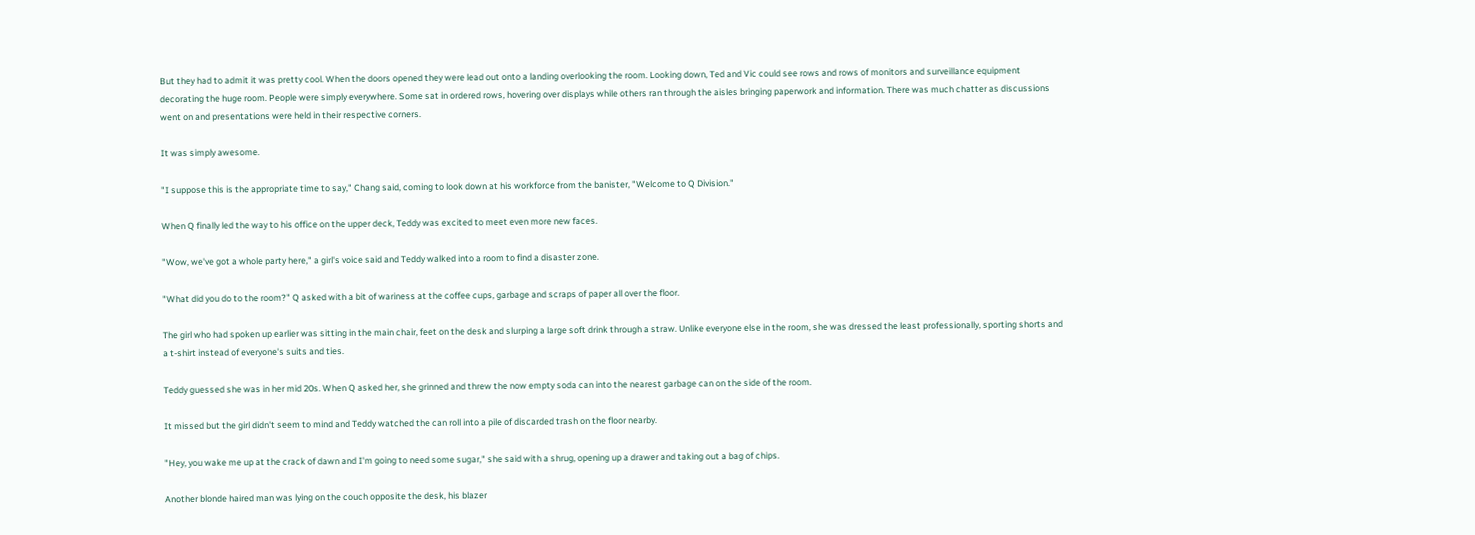But they had to admit it was pretty cool. When the doors opened they were lead out onto a landing overlooking the room. Looking down, Ted and Vic could see rows and rows of monitors and surveillance equipment decorating the huge room. People were simply everywhere. Some sat in ordered rows, hovering over displays while others ran through the aisles bringing paperwork and information. There was much chatter as discussions went on and presentations were held in their respective corners.

It was simply awesome.

"I suppose this is the appropriate time to say," Chang said, coming to look down at his workforce from the banister, "Welcome to Q Division."

When Q finally led the way to his office on the upper deck, Teddy was excited to meet even more new faces.

"Wow, we've got a whole party here," a girl's voice said and Teddy walked into a room to find a disaster zone.

"What did you do to the room?" Q asked with a bit of wariness at the coffee cups, garbage and scraps of paper all over the floor.

The girl who had spoken up earlier was sitting in the main chair, feet on the desk and slurping a large soft drink through a straw. Unlike everyone else in the room, she was dressed the least professionally, sporting shorts and a t-shirt instead of everyone's suits and ties.

Teddy guessed she was in her mid 20s. When Q asked her, she grinned and threw the now empty soda can into the nearest garbage can on the side of the room.

It missed but the girl didn't seem to mind and Teddy watched the can roll into a pile of discarded trash on the floor nearby.

"Hey, you wake me up at the crack of dawn and I'm going to need some sugar," she said with a shrug, opening up a drawer and taking out a bag of chips.

Another blonde haired man was lying on the couch opposite the desk, his blazer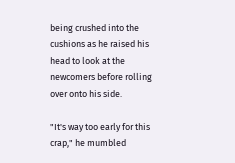being crushed into the cushions as he raised his head to look at the newcomers before rolling over onto his side.

"It's way too early for this crap," he mumbled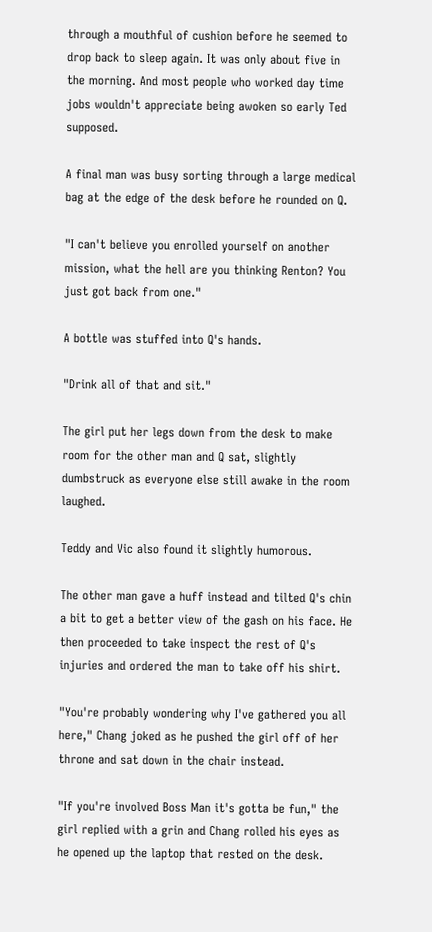through a mouthful of cushion before he seemed to drop back to sleep again. It was only about five in the morning. And most people who worked day time jobs wouldn't appreciate being awoken so early Ted supposed.

A final man was busy sorting through a large medical bag at the edge of the desk before he rounded on Q.

"I can't believe you enrolled yourself on another mission, what the hell are you thinking Renton? You just got back from one."

A bottle was stuffed into Q's hands.

"Drink all of that and sit."

The girl put her legs down from the desk to make room for the other man and Q sat, slightly dumbstruck as everyone else still awake in the room laughed.

Teddy and Vic also found it slightly humorous.

The other man gave a huff instead and tilted Q's chin a bit to get a better view of the gash on his face. He then proceeded to take inspect the rest of Q's injuries and ordered the man to take off his shirt.

"You're probably wondering why I've gathered you all here," Chang joked as he pushed the girl off of her throne and sat down in the chair instead.

"If you're involved Boss Man it's gotta be fun," the girl replied with a grin and Chang rolled his eyes as he opened up the laptop that rested on the desk.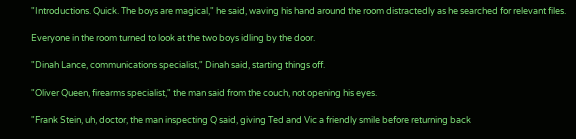"Introductions. Quick. The boys are magical," he said, waving his hand around the room distractedly as he searched for relevant files.

Everyone in the room turned to look at the two boys idling by the door.

"Dinah Lance, communications specialist," Dinah said, starting things off.

"Oliver Queen, firearms specialist," the man said from the couch, not opening his eyes.

"Frank Stein, uh, doctor, the man inspecting Q said, giving Ted and Vic a friendly smile before returning back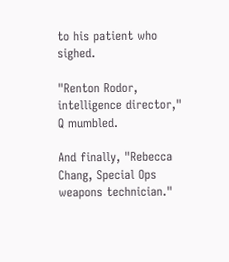to his patient who sighed.

"Renton Rodor, intelligence director," Q mumbled.

And finally, "Rebecca Chang, Special Ops weapons technician."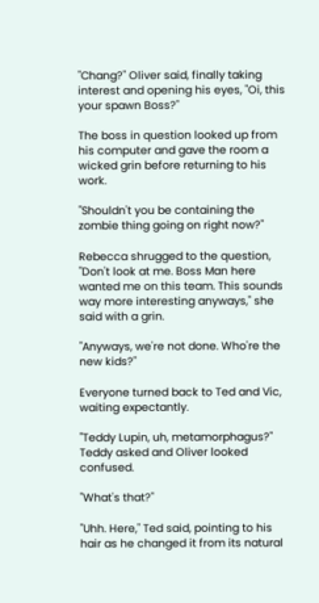"Chang?" Oliver said, finally taking interest and opening his eyes, "Oi, this your spawn Boss?"

The boss in question looked up from his computer and gave the room a wicked grin before returning to his work.

"Shouldn't you be containing the zombie thing going on right now?"

Rebecca shrugged to the question, "Don't look at me. Boss Man here wanted me on this team. This sounds way more interesting anyways," she said with a grin.

"Anyways, we're not done. Who're the new kids?"

Everyone turned back to Ted and Vic, waiting expectantly.

"Teddy Lupin, uh, metamorphagus?" Teddy asked and Oliver looked confused.

"What's that?"

"Uhh. Here," Ted said, pointing to his hair as he changed it from its natural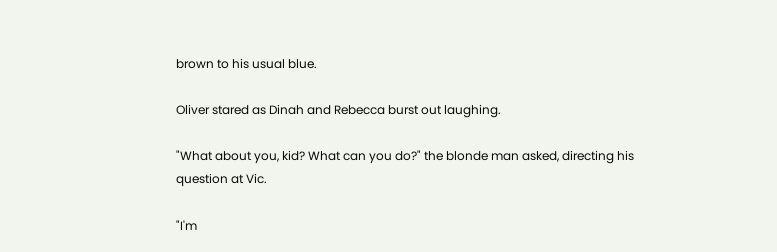brown to his usual blue.

Oliver stared as Dinah and Rebecca burst out laughing.

"What about you, kid? What can you do?" the blonde man asked, directing his question at Vic.

"I'm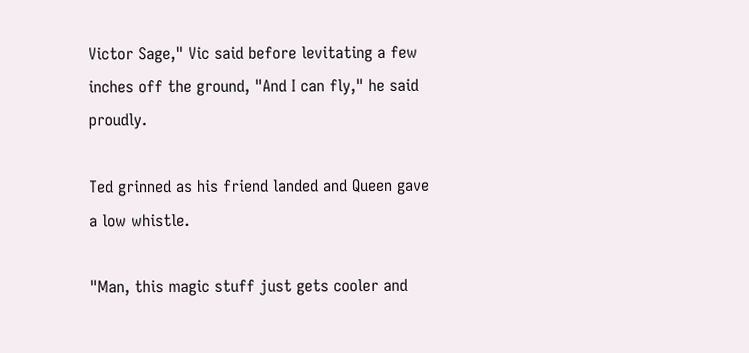Victor Sage," Vic said before levitating a few inches off the ground, "And I can fly," he said proudly.

Ted grinned as his friend landed and Queen gave a low whistle.

"Man, this magic stuff just gets cooler and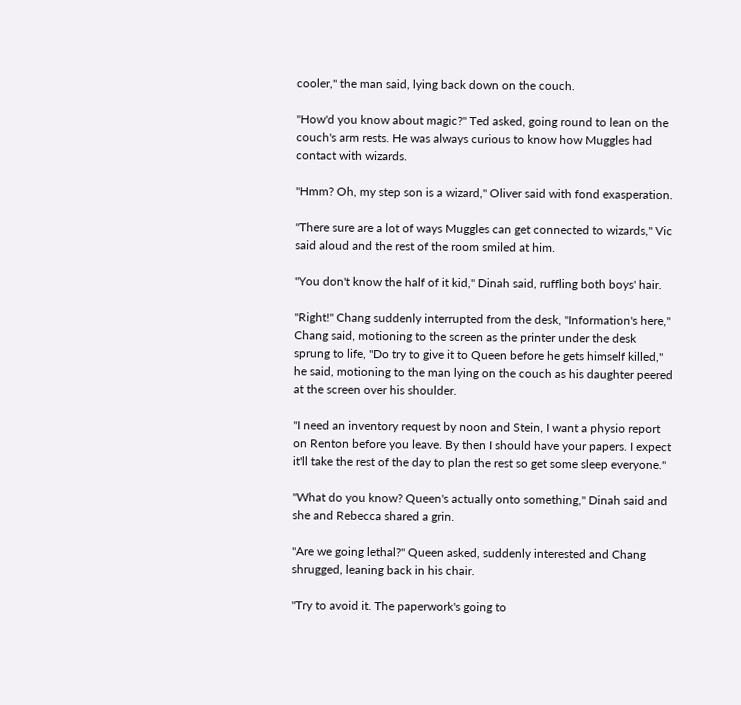cooler," the man said, lying back down on the couch.

"How'd you know about magic?" Ted asked, going round to lean on the couch's arm rests. He was always curious to know how Muggles had contact with wizards.

"Hmm? Oh, my step son is a wizard," Oliver said with fond exasperation.

"There sure are a lot of ways Muggles can get connected to wizards," Vic said aloud and the rest of the room smiled at him.

"You don't know the half of it kid," Dinah said, ruffling both boys' hair.

"Right!" Chang suddenly interrupted from the desk, "Information's here," Chang said, motioning to the screen as the printer under the desk sprung to life, "Do try to give it to Queen before he gets himself killed," he said, motioning to the man lying on the couch as his daughter peered at the screen over his shoulder.

"I need an inventory request by noon and Stein, I want a physio report on Renton before you leave. By then I should have your papers. I expect it'll take the rest of the day to plan the rest so get some sleep everyone."

"What do you know? Queen's actually onto something," Dinah said and she and Rebecca shared a grin.

"Are we going lethal?" Queen asked, suddenly interested and Chang shrugged, leaning back in his chair.

"Try to avoid it. The paperwork's going to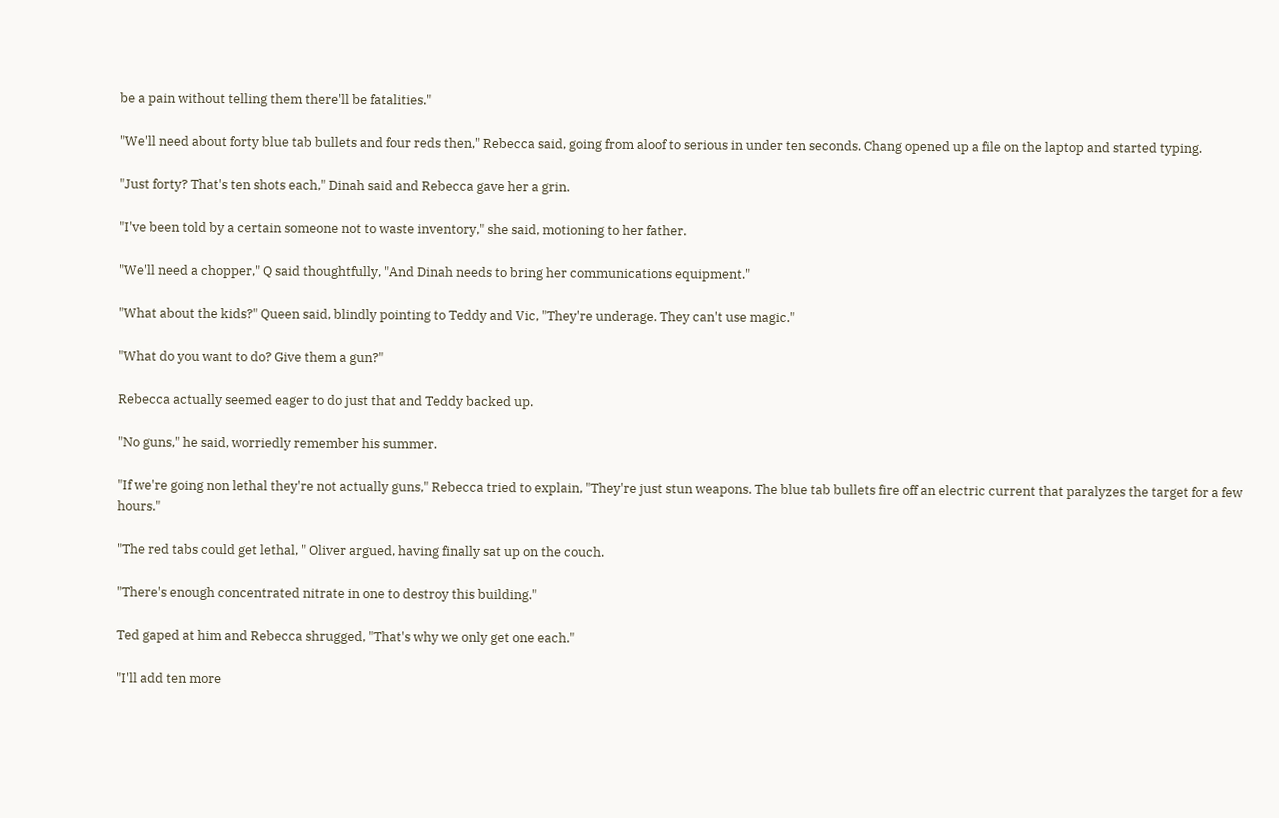be a pain without telling them there'll be fatalities."

"We'll need about forty blue tab bullets and four reds then," Rebecca said, going from aloof to serious in under ten seconds. Chang opened up a file on the laptop and started typing.

"Just forty? That's ten shots each," Dinah said and Rebecca gave her a grin.

"I've been told by a certain someone not to waste inventory," she said, motioning to her father.

"We'll need a chopper," Q said thoughtfully, "And Dinah needs to bring her communications equipment."

"What about the kids?" Queen said, blindly pointing to Teddy and Vic, "They're underage. They can't use magic."

"What do you want to do? Give them a gun?"

Rebecca actually seemed eager to do just that and Teddy backed up.

"No guns," he said, worriedly remember his summer.

"If we're going non lethal they're not actually guns," Rebecca tried to explain, "They're just stun weapons. The blue tab bullets fire off an electric current that paralyzes the target for a few hours."

"The red tabs could get lethal, " Oliver argued, having finally sat up on the couch.

"There's enough concentrated nitrate in one to destroy this building."

Ted gaped at him and Rebecca shrugged, "That's why we only get one each."

"I'll add ten more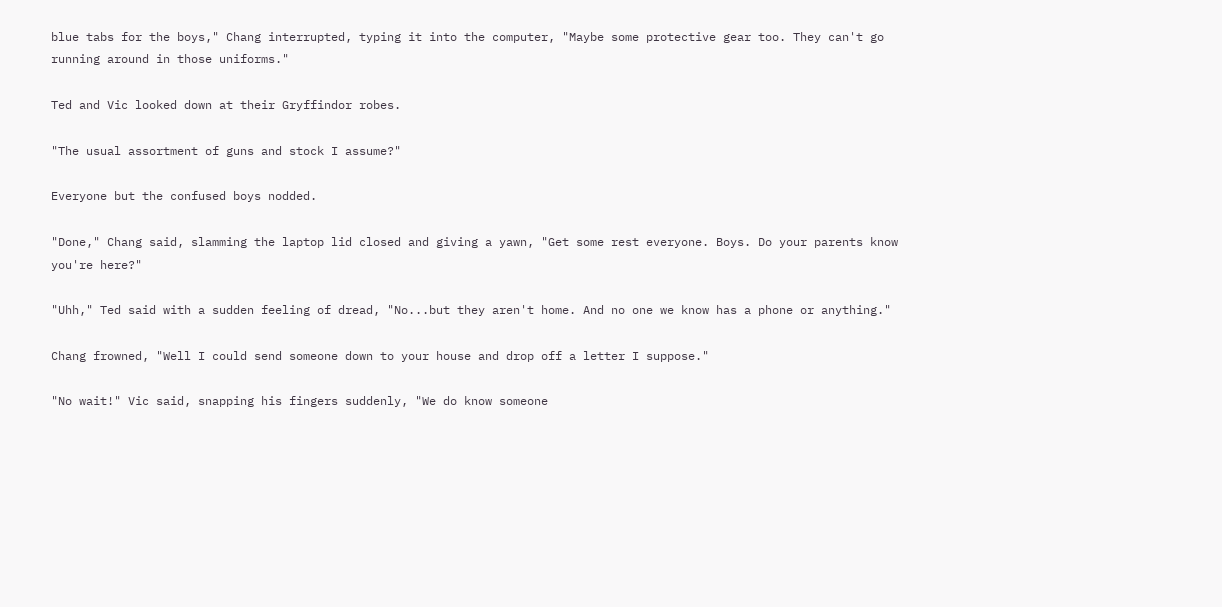blue tabs for the boys," Chang interrupted, typing it into the computer, "Maybe some protective gear too. They can't go running around in those uniforms."

Ted and Vic looked down at their Gryffindor robes.

"The usual assortment of guns and stock I assume?"

Everyone but the confused boys nodded.

"Done," Chang said, slamming the laptop lid closed and giving a yawn, "Get some rest everyone. Boys. Do your parents know you're here?"

"Uhh," Ted said with a sudden feeling of dread, "No...but they aren't home. And no one we know has a phone or anything."

Chang frowned, "Well I could send someone down to your house and drop off a letter I suppose."

"No wait!" Vic said, snapping his fingers suddenly, "We do know someone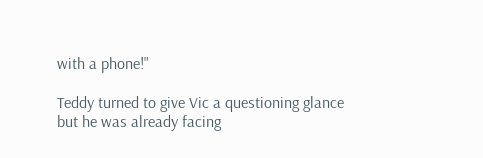with a phone!"

Teddy turned to give Vic a questioning glance but he was already facing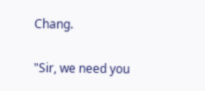Chang.

"Sir, we need you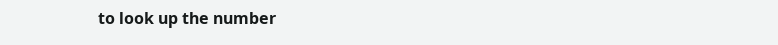to look up the number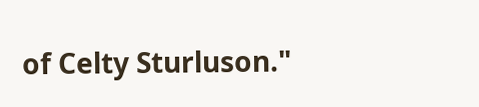of Celty Sturluson."